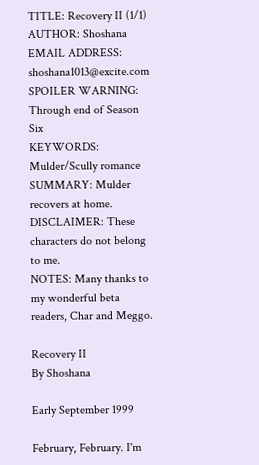TITLE: Recovery II (1/1)
AUTHOR: Shoshana
EMAIL ADDRESS: shoshana1013@excite.com
SPOILER WARNING: Through end of Season Six
KEYWORDS: Mulder/Scully romance
SUMMARY: Mulder recovers at home.
DISCLAIMER: These characters do not belong to me.
NOTES: Many thanks to my wonderful beta readers, Char and Meggo.

Recovery II
By Shoshana

Early September 1999

February, February. I'm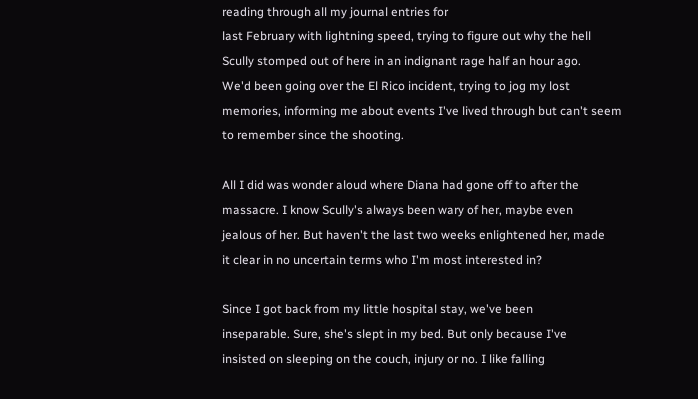reading through all my journal entries for
last February with lightning speed, trying to figure out why the hell
Scully stomped out of here in an indignant rage half an hour ago.
We'd been going over the El Rico incident, trying to jog my lost
memories, informing me about events I've lived through but can't seem
to remember since the shooting.

All I did was wonder aloud where Diana had gone off to after the
massacre. I know Scully's always been wary of her, maybe even
jealous of her. But haven't the last two weeks enlightened her, made
it clear in no uncertain terms who I'm most interested in?

Since I got back from my little hospital stay, we've been
inseparable. Sure, she's slept in my bed. But only because I've
insisted on sleeping on the couch, injury or no. I like falling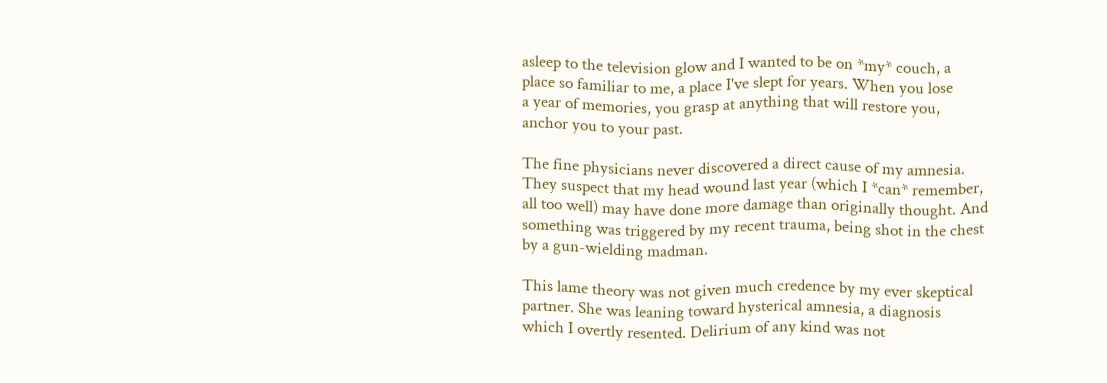asleep to the television glow and I wanted to be on *my* couch, a
place so familiar to me, a place I've slept for years. When you lose
a year of memories, you grasp at anything that will restore you,
anchor you to your past.

The fine physicians never discovered a direct cause of my amnesia.
They suspect that my head wound last year (which I *can* remember,
all too well) may have done more damage than originally thought. And
something was triggered by my recent trauma, being shot in the chest
by a gun-wielding madman.

This lame theory was not given much credence by my ever skeptical
partner. She was leaning toward hysterical amnesia, a diagnosis
which I overtly resented. Delirium of any kind was not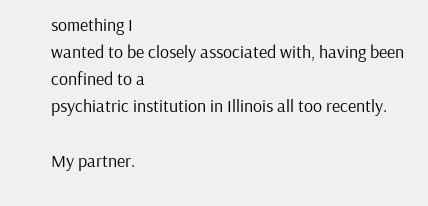something I
wanted to be closely associated with, having been confined to a
psychiatric institution in Illinois all too recently.

My partner.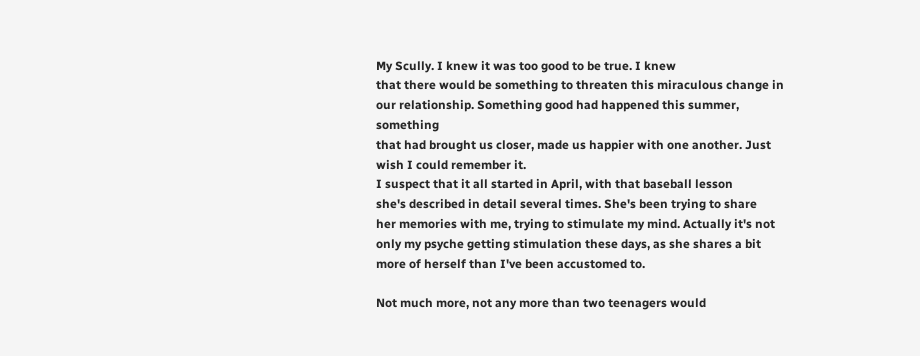My Scully. I knew it was too good to be true. I knew
that there would be something to threaten this miraculous change in
our relationship. Something good had happened this summer, something
that had brought us closer, made us happier with one another. Just
wish I could remember it.
I suspect that it all started in April, with that baseball lesson
she's described in detail several times. She's been trying to share
her memories with me, trying to stimulate my mind. Actually it's not
only my psyche getting stimulation these days, as she shares a bit
more of herself than I've been accustomed to.

Not much more, not any more than two teenagers would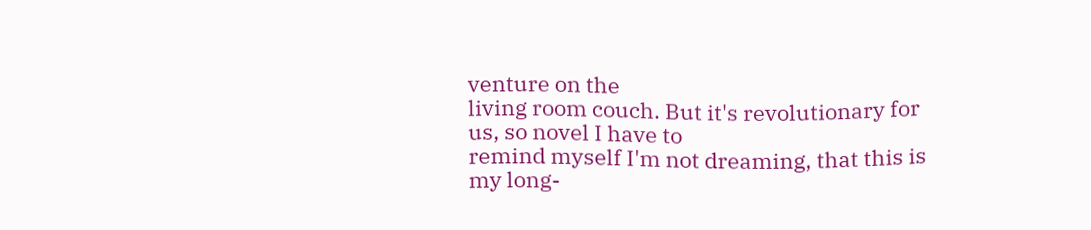venture on the
living room couch. But it's revolutionary for us, so novel I have to
remind myself I'm not dreaming, that this is my long-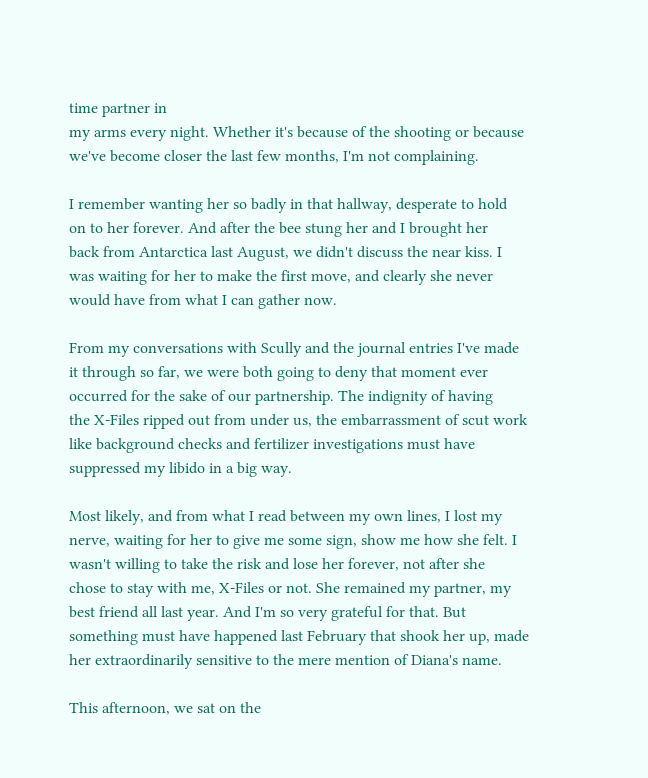time partner in
my arms every night. Whether it's because of the shooting or because
we've become closer the last few months, I'm not complaining.

I remember wanting her so badly in that hallway, desperate to hold
on to her forever. And after the bee stung her and I brought her
back from Antarctica last August, we didn't discuss the near kiss. I
was waiting for her to make the first move, and clearly she never
would have from what I can gather now.

From my conversations with Scully and the journal entries I've made
it through so far, we were both going to deny that moment ever
occurred for the sake of our partnership. The indignity of having
the X-Files ripped out from under us, the embarrassment of scut work
like background checks and fertilizer investigations must have
suppressed my libido in a big way.

Most likely, and from what I read between my own lines, I lost my
nerve, waiting for her to give me some sign, show me how she felt. I
wasn't willing to take the risk and lose her forever, not after she
chose to stay with me, X-Files or not. She remained my partner, my
best friend all last year. And I'm so very grateful for that. But
something must have happened last February that shook her up, made
her extraordinarily sensitive to the mere mention of Diana's name.

This afternoon, we sat on the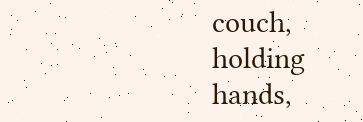couch, holding hands,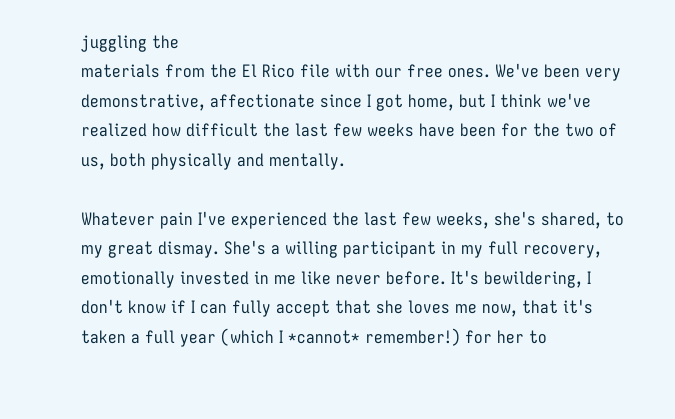juggling the
materials from the El Rico file with our free ones. We've been very
demonstrative, affectionate since I got home, but I think we've
realized how difficult the last few weeks have been for the two of
us, both physically and mentally.

Whatever pain I've experienced the last few weeks, she's shared, to
my great dismay. She's a willing participant in my full recovery,
emotionally invested in me like never before. It's bewildering, I
don't know if I can fully accept that she loves me now, that it's
taken a full year (which I *cannot* remember!) for her to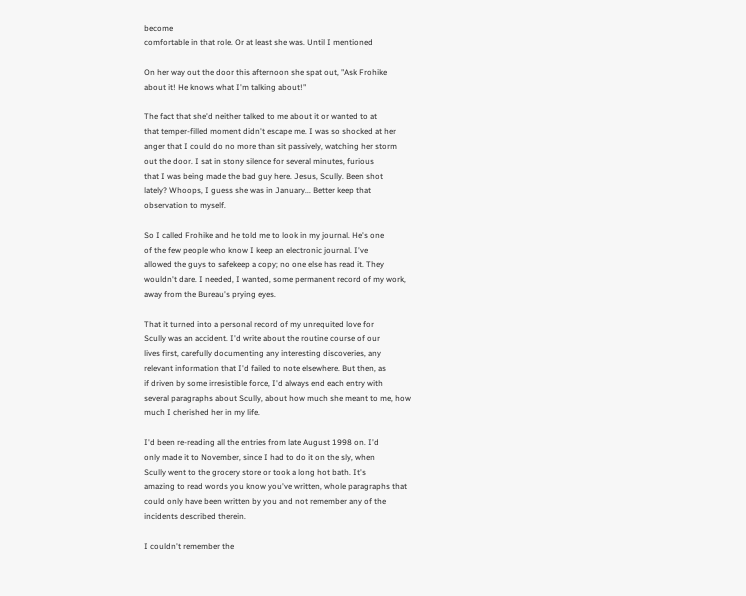become
comfortable in that role. Or at least she was. Until I mentioned

On her way out the door this afternoon she spat out, "Ask Frohike
about it! He knows what I'm talking about!"

The fact that she'd neither talked to me about it or wanted to at
that temper-filled moment didn't escape me. I was so shocked at her
anger that I could do no more than sit passively, watching her storm
out the door. I sat in stony silence for several minutes, furious
that I was being made the bad guy here. Jesus, Scully. Been shot
lately? Whoops, I guess she was in January... Better keep that
observation to myself.

So I called Frohike and he told me to look in my journal. He's one
of the few people who know I keep an electronic journal. I've
allowed the guys to safekeep a copy; no one else has read it. They
wouldn't dare. I needed, I wanted, some permanent record of my work,
away from the Bureau's prying eyes.

That it turned into a personal record of my unrequited love for
Scully was an accident. I'd write about the routine course of our
lives first, carefully documenting any interesting discoveries, any
relevant information that I'd failed to note elsewhere. But then, as
if driven by some irresistible force, I'd always end each entry with
several paragraphs about Scully, about how much she meant to me, how
much I cherished her in my life.

I'd been re-reading all the entries from late August 1998 on. I'd
only made it to November, since I had to do it on the sly, when
Scully went to the grocery store or took a long hot bath. It's
amazing to read words you know you've written, whole paragraphs that
could only have been written by you and not remember any of the
incidents described therein.

I couldn't remember the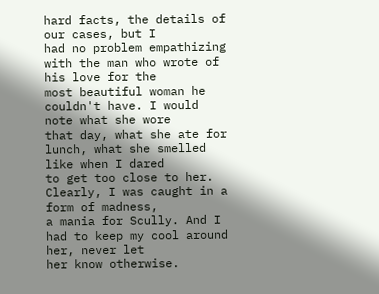hard facts, the details of our cases, but I
had no problem empathizing with the man who wrote of his love for the
most beautiful woman he couldn't have. I would note what she wore
that day, what she ate for lunch, what she smelled like when I dared
to get too close to her. Clearly, I was caught in a form of madness,
a mania for Scully. And I had to keep my cool around her, never let
her know otherwise.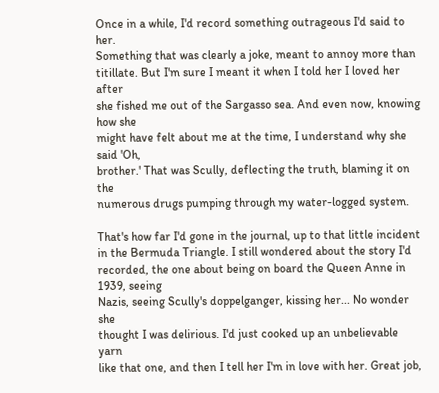Once in a while, I'd record something outrageous I'd said to her.
Something that was clearly a joke, meant to annoy more than
titillate. But I'm sure I meant it when I told her I loved her after
she fished me out of the Sargasso sea. And even now, knowing how she
might have felt about me at the time, I understand why she said 'Oh,
brother.' That was Scully, deflecting the truth, blaming it on the
numerous drugs pumping through my water-logged system.

That's how far I'd gone in the journal, up to that little incident
in the Bermuda Triangle. I still wondered about the story I'd
recorded, the one about being on board the Queen Anne in 1939, seeing
Nazis, seeing Scully's doppelganger, kissing her... No wonder she
thought I was delirious. I'd just cooked up an unbelievable yarn
like that one, and then I tell her I'm in love with her. Great job,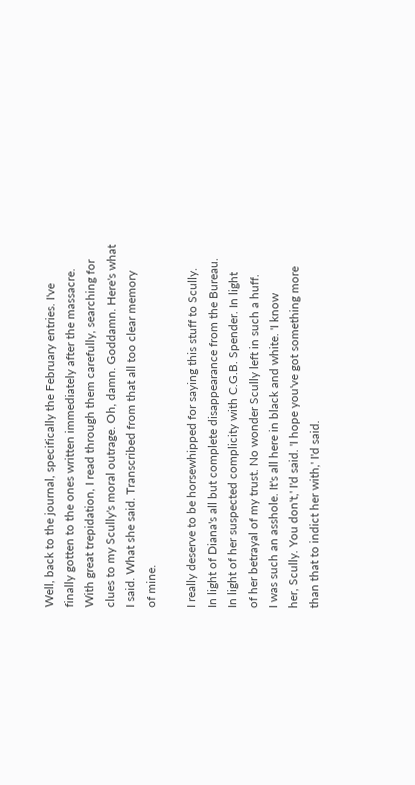Well, back to the journal, specifically the February entries. I've
finally gotten to the ones written immediately after the massacre.
With great trepidation, I read through them carefully, searching for
clues to my Scully's moral outrage. Oh, damn. Goddamn. Here's what
I said. What she said. Transcribed from that all too clear memory
of mine.

I really deserve to be horsewhipped for saying this stuff to Scully.
In light of Diana's all but complete disappearance from the Bureau.
In light of her suspected complicity with C.G.B. Spender. In light
of her betrayal of my trust. No wonder Scully left in such a huff.
I was such an asshole. It's all here in black and white. 'I know
her, Scully. You don't,' I'd said. 'I hope you've got something more
than that to indict her with,' I'd said.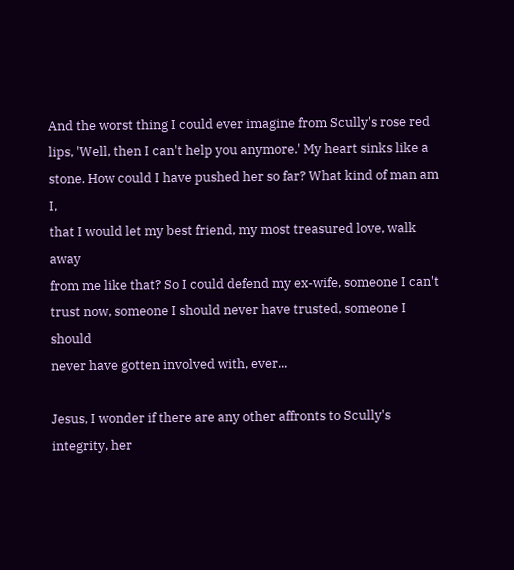And the worst thing I could ever imagine from Scully's rose red
lips, 'Well, then I can't help you anymore.' My heart sinks like a
stone. How could I have pushed her so far? What kind of man am I,
that I would let my best friend, my most treasured love, walk away
from me like that? So I could defend my ex-wife, someone I can't
trust now, someone I should never have trusted, someone I should
never have gotten involved with, ever...

Jesus, I wonder if there are any other affronts to Scully's
integrity, her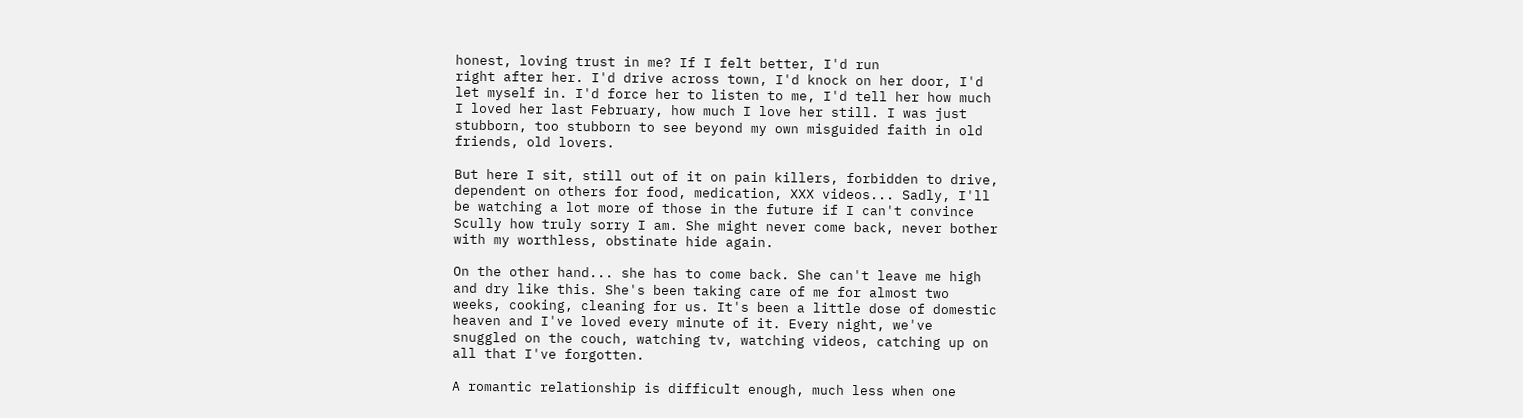honest, loving trust in me? If I felt better, I'd run
right after her. I'd drive across town, I'd knock on her door, I'd
let myself in. I'd force her to listen to me, I'd tell her how much
I loved her last February, how much I love her still. I was just
stubborn, too stubborn to see beyond my own misguided faith in old
friends, old lovers.

But here I sit, still out of it on pain killers, forbidden to drive,
dependent on others for food, medication, XXX videos... Sadly, I'll
be watching a lot more of those in the future if I can't convince
Scully how truly sorry I am. She might never come back, never bother
with my worthless, obstinate hide again.

On the other hand... she has to come back. She can't leave me high
and dry like this. She's been taking care of me for almost two
weeks, cooking, cleaning for us. It's been a little dose of domestic
heaven and I've loved every minute of it. Every night, we've
snuggled on the couch, watching tv, watching videos, catching up on
all that I've forgotten.

A romantic relationship is difficult enough, much less when one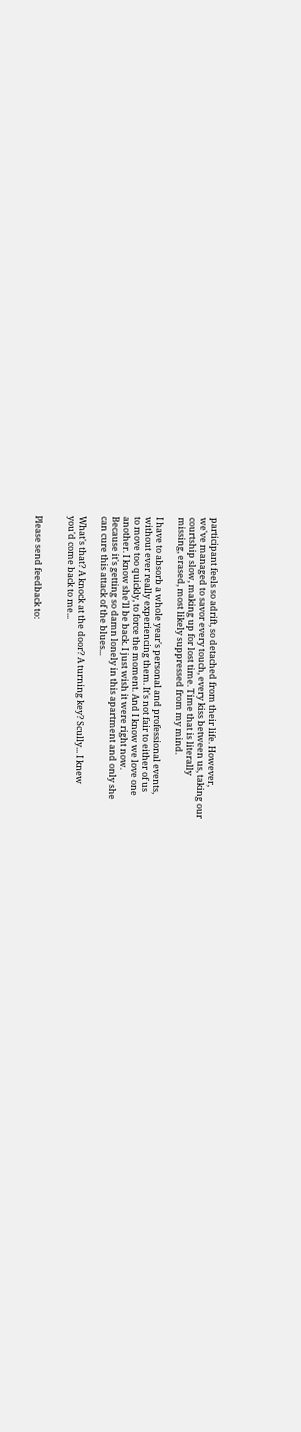participant feels so adrift, so detached from their life. However,
we've managed to savor every touch, every kiss between us, taking our
courtship slow, making up for lost time. Time that is literally
missing, erased, most likely suppressed from my mind.

I have to absorb a whole year's personal and professional events,
without ever really experiencing them. It's not fair to either of us
to move too quickly, to force the moment. And I know we love one
another. I know she'll be back. I just wish it were right now.
Because it's getting so damn lonely in this apartment and only she
can cure this attack of the blues...

What's that? A knock at the door? A turning key? Scully... I knew
you'd come back to me...


Please send feedback to: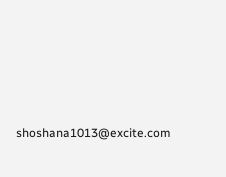shoshana1013@excite.com